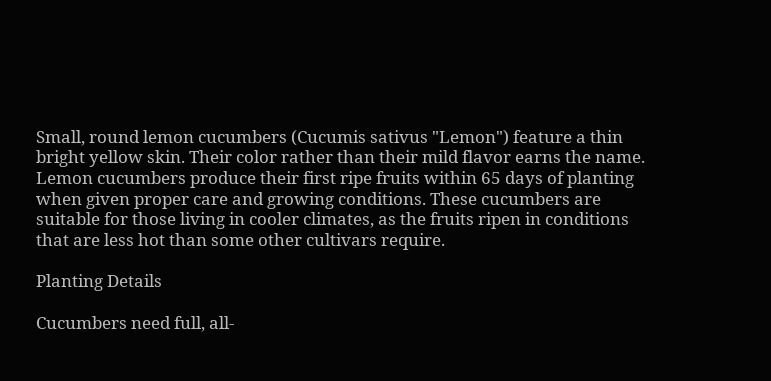Small, round lemon cucumbers (Cucumis sativus "Lemon") feature a thin bright yellow skin. Their color rather than their mild flavor earns the name. Lemon cucumbers produce their first ripe fruits within 65 days of planting when given proper care and growing conditions. These cucumbers are suitable for those living in cooler climates, as the fruits ripen in conditions that are less hot than some other cultivars require.

Planting Details

Cucumbers need full, all-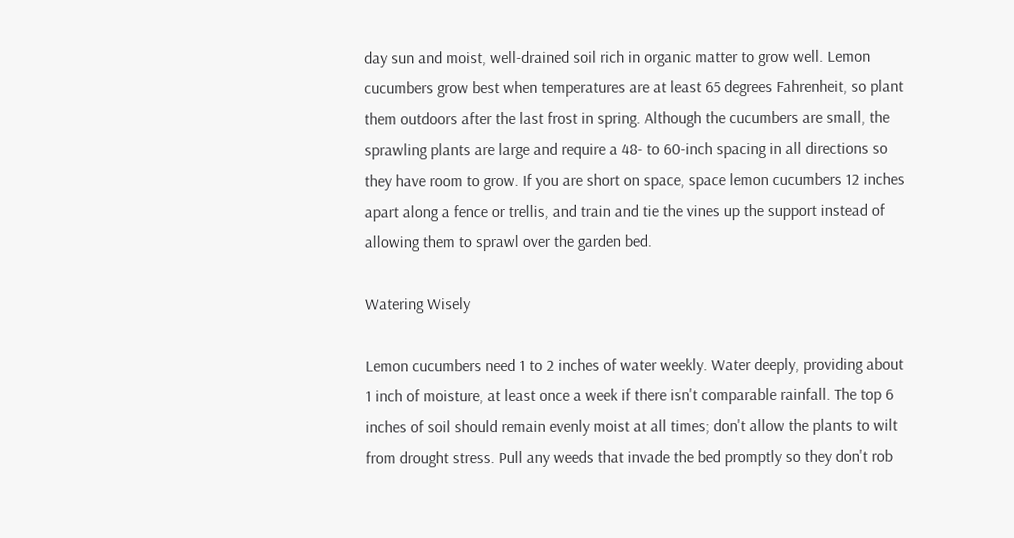day sun and moist, well-drained soil rich in organic matter to grow well. Lemon cucumbers grow best when temperatures are at least 65 degrees Fahrenheit, so plant them outdoors after the last frost in spring. Although the cucumbers are small, the sprawling plants are large and require a 48- to 60-inch spacing in all directions so they have room to grow. If you are short on space, space lemon cucumbers 12 inches apart along a fence or trellis, and train and tie the vines up the support instead of allowing them to sprawl over the garden bed.

Watering Wisely

Lemon cucumbers need 1 to 2 inches of water weekly. Water deeply, providing about 1 inch of moisture, at least once a week if there isn't comparable rainfall. The top 6 inches of soil should remain evenly moist at all times; don't allow the plants to wilt from drought stress. Pull any weeds that invade the bed promptly so they don't rob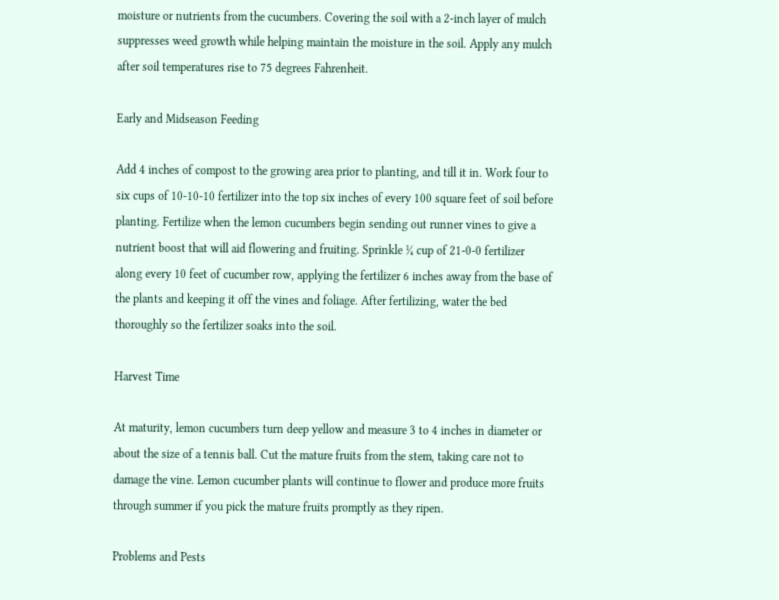moisture or nutrients from the cucumbers. Covering the soil with a 2-inch layer of mulch suppresses weed growth while helping maintain the moisture in the soil. Apply any mulch after soil temperatures rise to 75 degrees Fahrenheit.

Early and Midseason Feeding

Add 4 inches of compost to the growing area prior to planting, and till it in. Work four to six cups of 10-10-10 fertilizer into the top six inches of every 100 square feet of soil before planting. Fertilize when the lemon cucumbers begin sending out runner vines to give a nutrient boost that will aid flowering and fruiting. Sprinkle ¼ cup of 21-0-0 fertilizer along every 10 feet of cucumber row, applying the fertilizer 6 inches away from the base of the plants and keeping it off the vines and foliage. After fertilizing, water the bed thoroughly so the fertilizer soaks into the soil.

Harvest Time

At maturity, lemon cucumbers turn deep yellow and measure 3 to 4 inches in diameter or about the size of a tennis ball. Cut the mature fruits from the stem, taking care not to damage the vine. Lemon cucumber plants will continue to flower and produce more fruits through summer if you pick the mature fruits promptly as they ripen.

Problems and Pests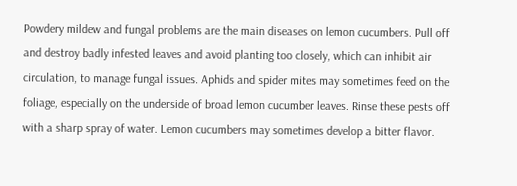Powdery mildew and fungal problems are the main diseases on lemon cucumbers. Pull off and destroy badly infested leaves and avoid planting too closely, which can inhibit air circulation, to manage fungal issues. Aphids and spider mites may sometimes feed on the foliage, especially on the underside of broad lemon cucumber leaves. Rinse these pests off with a sharp spray of water. Lemon cucumbers may sometimes develop a bitter flavor.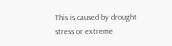This is caused by drought stress or extreme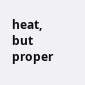heat, but proper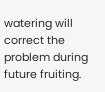watering will correct the problem during future fruiting.